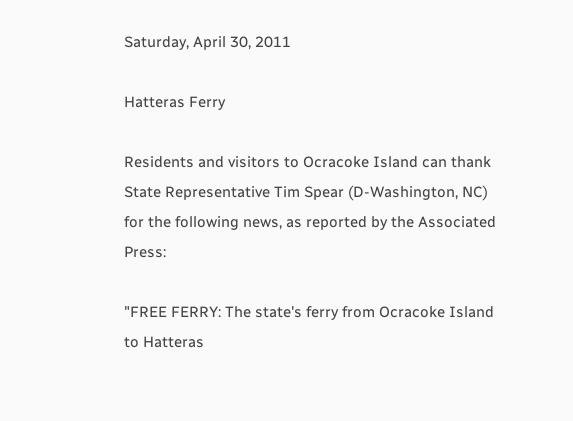Saturday, April 30, 2011

Hatteras Ferry

Residents and visitors to Ocracoke Island can thank State Representative Tim Spear (D-Washington, NC) for the following news, as reported by the Associated Press:

"FREE FERRY: The state's ferry from Ocracoke Island to Hatteras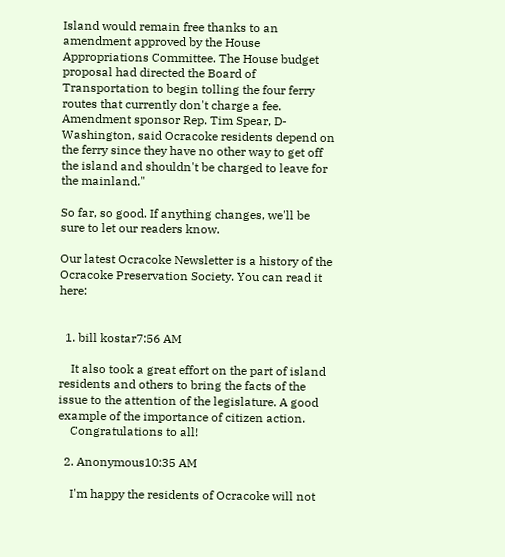Island would remain free thanks to an amendment approved by the House Appropriations Committee. The House budget proposal had directed the Board of Transportation to begin tolling the four ferry routes that currently don't charge a fee. Amendment sponsor Rep. Tim Spear, D-Washington, said Ocracoke residents depend on the ferry since they have no other way to get off the island and shouldn't be charged to leave for the mainland."

So far, so good. If anything changes, we'll be sure to let our readers know.

Our latest Ocracoke Newsletter is a history of the Ocracoke Preservation Society. You can read it here:


  1. bill kostar7:56 AM

    It also took a great effort on the part of island residents and others to bring the facts of the issue to the attention of the legislature. A good example of the importance of citizen action.
    Congratulations to all!

  2. Anonymous10:35 AM

    I'm happy the residents of Ocracoke will not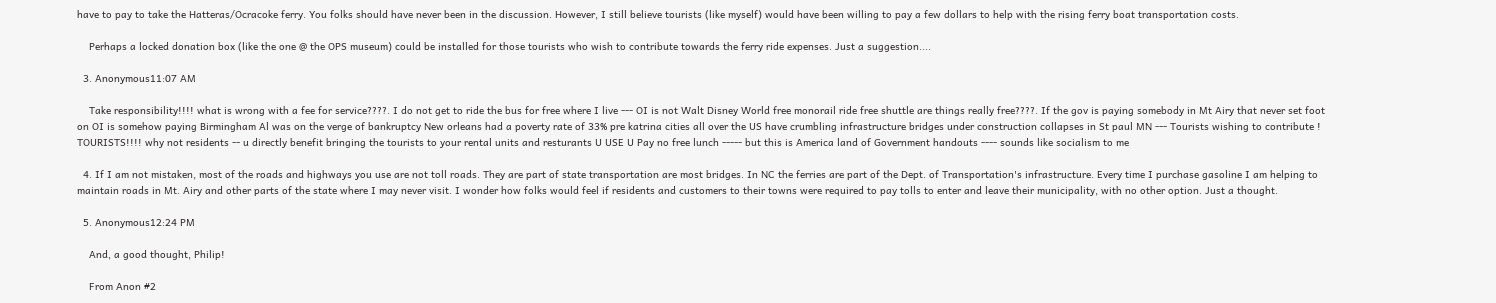have to pay to take the Hatteras/Ocracoke ferry. You folks should have never been in the discussion. However, I still believe tourists (like myself) would have been willing to pay a few dollars to help with the rising ferry boat transportation costs.

    Perhaps a locked donation box (like the one @ the OPS museum) could be installed for those tourists who wish to contribute towards the ferry ride expenses. Just a suggestion....

  3. Anonymous11:07 AM

    Take responsibility!!!! what is wrong with a fee for service????. I do not get to ride the bus for free where I live --- OI is not Walt Disney World free monorail ride free shuttle are things really free????. If the gov is paying somebody in Mt Airy that never set foot on OI is somehow paying Birmingham Al was on the verge of bankruptcy New orleans had a poverty rate of 33% pre katrina cities all over the US have crumbling infrastructure bridges under construction collapses in St paul MN --- Tourists wishing to contribute ! TOURISTS!!!! why not residents -- u directly benefit bringing the tourists to your rental units and resturants U USE U Pay no free lunch ----- but this is America land of Government handouts ---- sounds like socialism to me

  4. If I am not mistaken, most of the roads and highways you use are not toll roads. They are part of state transportation are most bridges. In NC the ferries are part of the Dept. of Transportation's infrastructure. Every time I purchase gasoline I am helping to maintain roads in Mt. Airy and other parts of the state where I may never visit. I wonder how folks would feel if residents and customers to their towns were required to pay tolls to enter and leave their municipality, with no other option. Just a thought.

  5. Anonymous12:24 PM

    And, a good thought, Philip!

    From Anon #2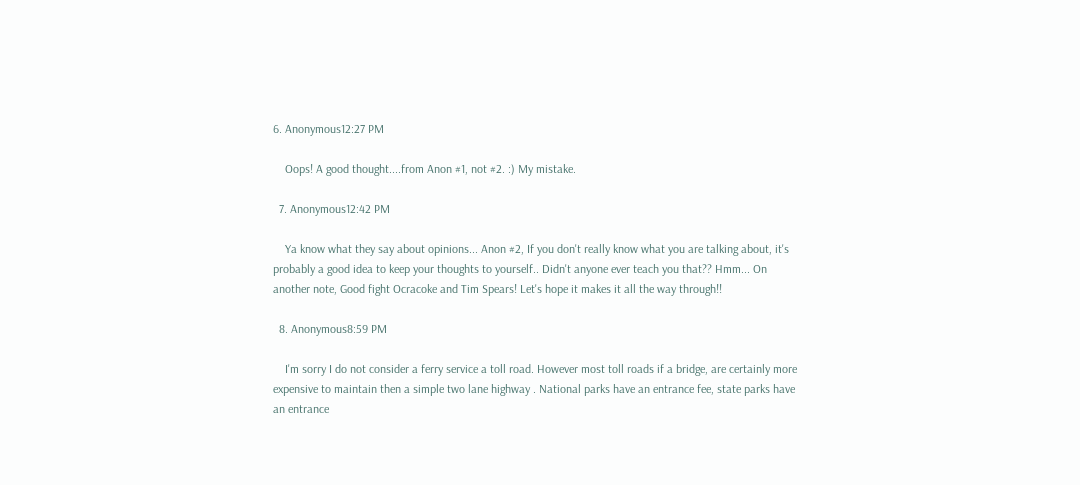6. Anonymous12:27 PM

    Oops! A good thought....from Anon #1, not #2. :) My mistake.

  7. Anonymous12:42 PM

    Ya know what they say about opinions... Anon #2, If you don't really know what you are talking about, it's probably a good idea to keep your thoughts to yourself.. Didn't anyone ever teach you that?? Hmm... On another note, Good fight Ocracoke and Tim Spears! Let's hope it makes it all the way through!!

  8. Anonymous8:59 PM

    I'm sorry I do not consider a ferry service a toll road. However most toll roads if a bridge, are certainly more expensive to maintain then a simple two lane highway . National parks have an entrance fee, state parks have an entrance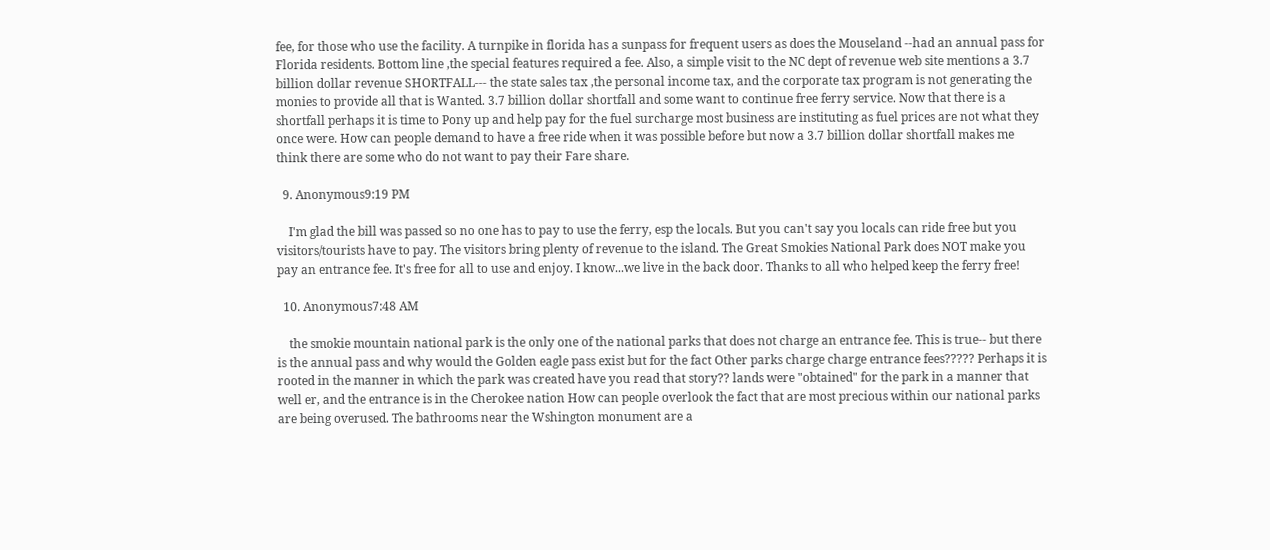fee, for those who use the facility. A turnpike in florida has a sunpass for frequent users as does the Mouseland --had an annual pass for Florida residents. Bottom line ,the special features required a fee. Also, a simple visit to the NC dept of revenue web site mentions a 3.7 billion dollar revenue SHORTFALL--- the state sales tax ,the personal income tax, and the corporate tax program is not generating the monies to provide all that is Wanted. 3.7 billion dollar shortfall and some want to continue free ferry service. Now that there is a shortfall perhaps it is time to Pony up and help pay for the fuel surcharge most business are instituting as fuel prices are not what they once were. How can people demand to have a free ride when it was possible before but now a 3.7 billion dollar shortfall makes me think there are some who do not want to pay their Fare share.

  9. Anonymous9:19 PM

    I'm glad the bill was passed so no one has to pay to use the ferry, esp the locals. But you can't say you locals can ride free but you visitors/tourists have to pay. The visitors bring plenty of revenue to the island. The Great Smokies National Park does NOT make you pay an entrance fee. It's free for all to use and enjoy. I know...we live in the back door. Thanks to all who helped keep the ferry free!

  10. Anonymous7:48 AM

    the smokie mountain national park is the only one of the national parks that does not charge an entrance fee. This is true-- but there is the annual pass and why would the Golden eagle pass exist but for the fact Other parks charge charge entrance fees????? Perhaps it is rooted in the manner in which the park was created have you read that story?? lands were "obtained" for the park in a manner that well er, and the entrance is in the Cherokee nation How can people overlook the fact that are most precious within our national parks are being overused. The bathrooms near the Wshington monument are a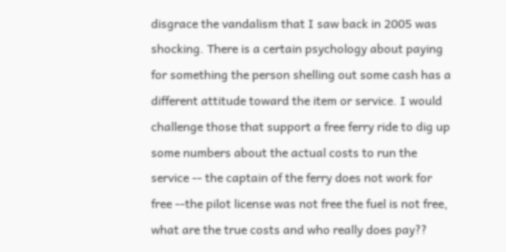disgrace the vandalism that I saw back in 2005 was shocking. There is a certain psychology about paying for something the person shelling out some cash has a different attitude toward the item or service. I would challenge those that support a free ferry ride to dig up some numbers about the actual costs to run the service -- the captain of the ferry does not work for free --the pilot license was not free the fuel is not free, what are the true costs and who really does pay??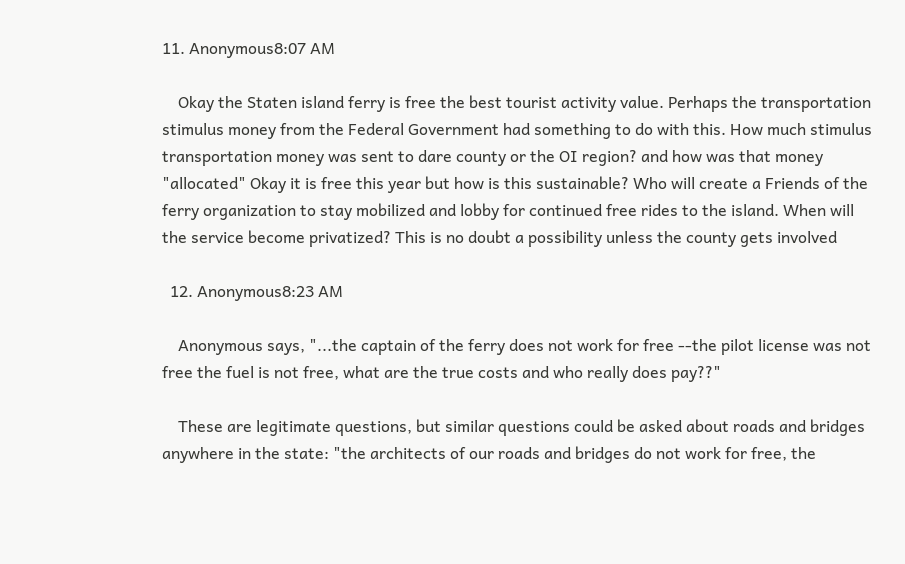11. Anonymous8:07 AM

    Okay the Staten island ferry is free the best tourist activity value. Perhaps the transportation stimulus money from the Federal Government had something to do with this. How much stimulus transportation money was sent to dare county or the OI region? and how was that money "allocated" Okay it is free this year but how is this sustainable? Who will create a Friends of the ferry organization to stay mobilized and lobby for continued free rides to the island. When will the service become privatized? This is no doubt a possibility unless the county gets involved

  12. Anonymous8:23 AM

    Anonymous says, "...the captain of the ferry does not work for free --the pilot license was not free the fuel is not free, what are the true costs and who really does pay??"

    These are legitimate questions, but similar questions could be asked about roads and bridges anywhere in the state: "the architects of our roads and bridges do not work for free, the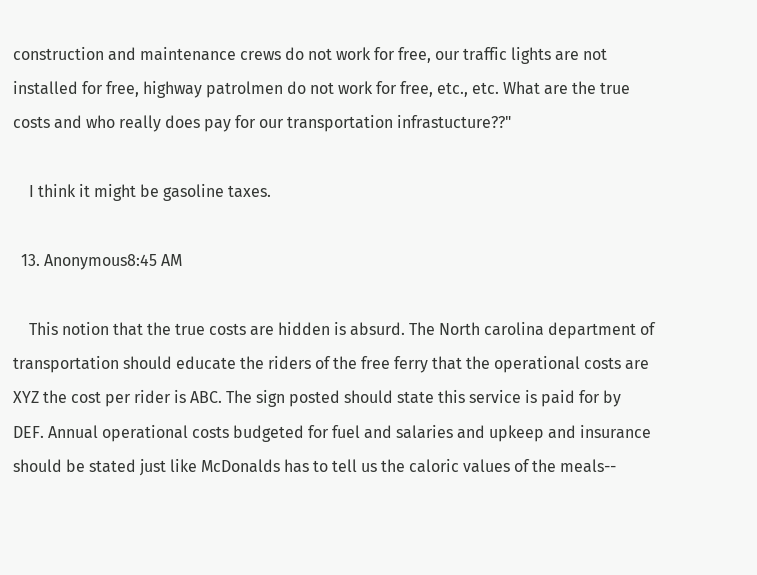construction and maintenance crews do not work for free, our traffic lights are not installed for free, highway patrolmen do not work for free, etc., etc. What are the true costs and who really does pay for our transportation infrastucture??"

    I think it might be gasoline taxes.

  13. Anonymous8:45 AM

    This notion that the true costs are hidden is absurd. The North carolina department of transportation should educate the riders of the free ferry that the operational costs are XYZ the cost per rider is ABC. The sign posted should state this service is paid for by DEF. Annual operational costs budgeted for fuel and salaries and upkeep and insurance should be stated just like McDonalds has to tell us the caloric values of the meals--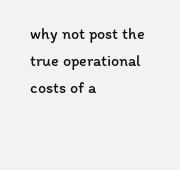why not post the true operational costs of a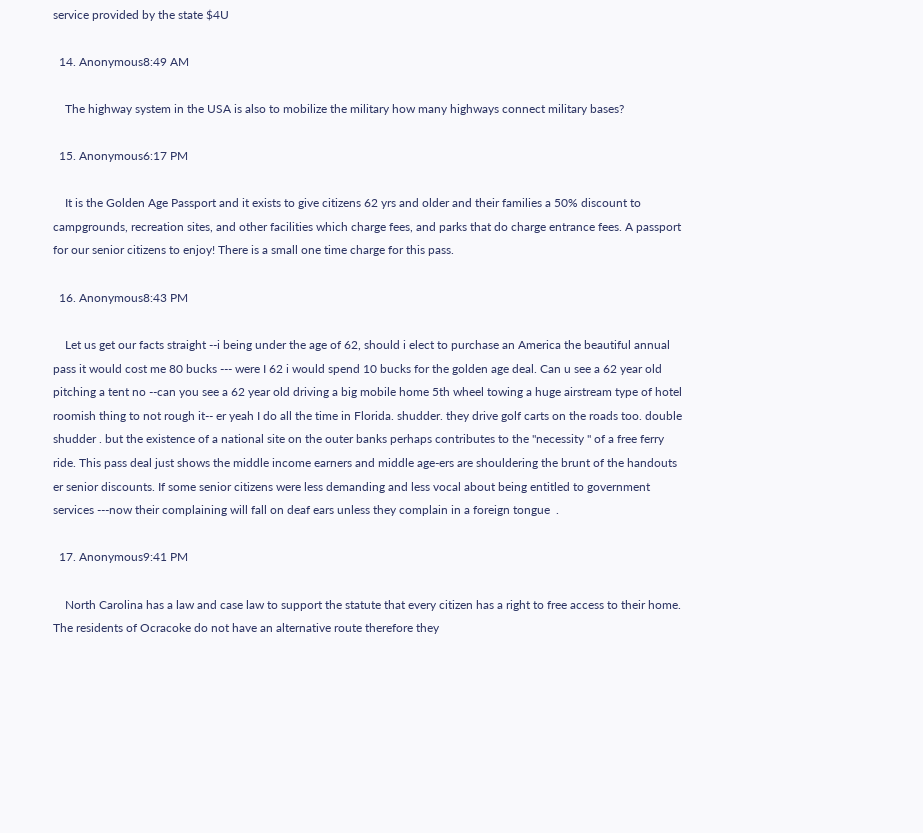service provided by the state $4U

  14. Anonymous8:49 AM

    The highway system in the USA is also to mobilize the military how many highways connect military bases?

  15. Anonymous6:17 PM

    It is the Golden Age Passport and it exists to give citizens 62 yrs and older and their families a 50% discount to campgrounds, recreation sites, and other facilities which charge fees, and parks that do charge entrance fees. A passport for our senior citizens to enjoy! There is a small one time charge for this pass.

  16. Anonymous8:43 PM

    Let us get our facts straight --i being under the age of 62, should i elect to purchase an America the beautiful annual pass it would cost me 80 bucks --- were I 62 i would spend 10 bucks for the golden age deal. Can u see a 62 year old pitching a tent no --can you see a 62 year old driving a big mobile home 5th wheel towing a huge airstream type of hotel roomish thing to not rough it-- er yeah I do all the time in Florida. shudder. they drive golf carts on the roads too. double shudder . but the existence of a national site on the outer banks perhaps contributes to the "necessity " of a free ferry ride. This pass deal just shows the middle income earners and middle age-ers are shouldering the brunt of the handouts er senior discounts. If some senior citizens were less demanding and less vocal about being entitled to government services ---now their complaining will fall on deaf ears unless they complain in a foreign tongue  .

  17. Anonymous9:41 PM

    North Carolina has a law and case law to support the statute that every citizen has a right to free access to their home. The residents of Ocracoke do not have an alternative route therefore they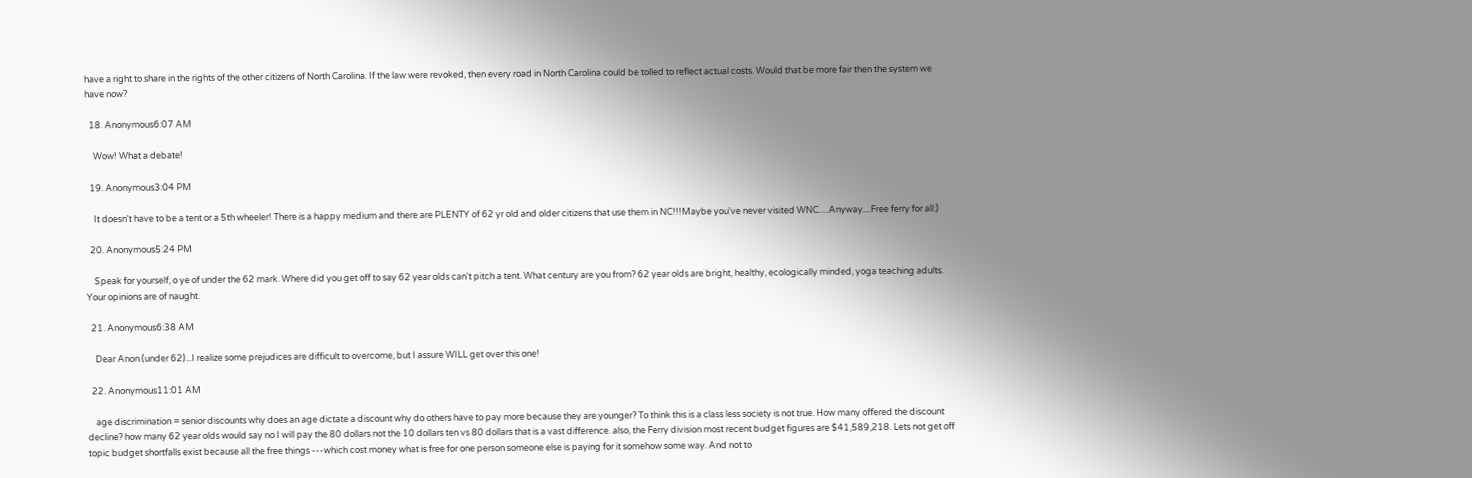have a right to share in the rights of the other citizens of North Carolina. If the law were revoked, then every road in North Carolina could be tolled to reflect actual costs. Would that be more fair then the system we have now?

  18. Anonymous6:07 AM

    Wow! What a debate!

  19. Anonymous3:04 PM

    It doesn't have to be a tent or a 5th wheeler! There is a happy medium and there are PLENTY of 62 yr old and older citizens that use them in NC!!!Maybe you've never visited WNC.....Anyway....Free ferry for all:)

  20. Anonymous5:24 PM

    Speak for yourself, o ye of under the 62 mark. Where did you get off to say 62 year olds can't pitch a tent. What century are you from? 62 year olds are bright, healthy, ecologically minded, yoga teaching adults. Your opinions are of naught.

  21. Anonymous6:38 AM

    Dear Anon.(under 62)...I realize some prejudices are difficult to overcome, but I assure WILL get over this one!

  22. Anonymous11:01 AM

    age discrimination = senior discounts why does an age dictate a discount why do others have to pay more because they are younger? To think this is a class less society is not true. How many offered the discount decline? how many 62 year olds would say no I will pay the 80 dollars not the 10 dollars ten vs 80 dollars that is a vast difference. also, the Ferry division most recent budget figures are $41,589,218. Lets not get off topic budget shortfalls exist because all the free things ---which cost money what is free for one person someone else is paying for it somehow some way. And not to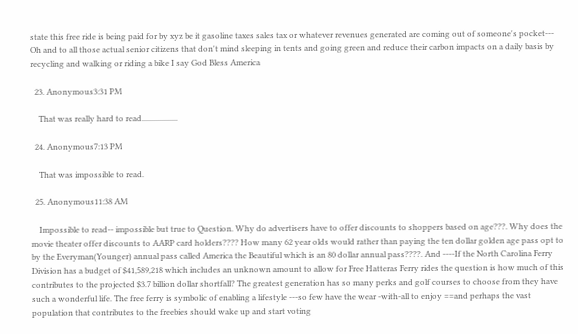state this free ride is being paid for by xyz be it gasoline taxes sales tax or whatever revenues generated are coming out of someone's pocket--- Oh and to all those actual senior citizens that don't mind sleeping in tents and going green and reduce their carbon impacts on a daily basis by recycling and walking or riding a bike I say God Bless America

  23. Anonymous3:31 PM

    That was really hard to read..................

  24. Anonymous7:13 PM

    That was impossible to read.

  25. Anonymous11:38 AM

    Impossible to read-- impossible but true to Question. Why do advertisers have to offer discounts to shoppers based on age???. Why does the movie theater offer discounts to AARP card holders???? How many 62 year olds would rather than paying the ten dollar golden age pass opt to by the Everyman(Younger) annual pass called America the Beautiful which is an 80 dollar annual pass????. And ----If the North Carolina Ferry Division has a budget of $41,589,218 which includes an unknown amount to allow for Free Hatteras Ferry rides the question is how much of this contributes to the projected $3.7 billion dollar shortfall? The greatest generation has so many perks and golf courses to choose from they have such a wonderful life. The free ferry is symbolic of enabling a lifestyle ---so few have the wear -with-all to enjoy ==and perhaps the vast population that contributes to the freebies should wake up and start voting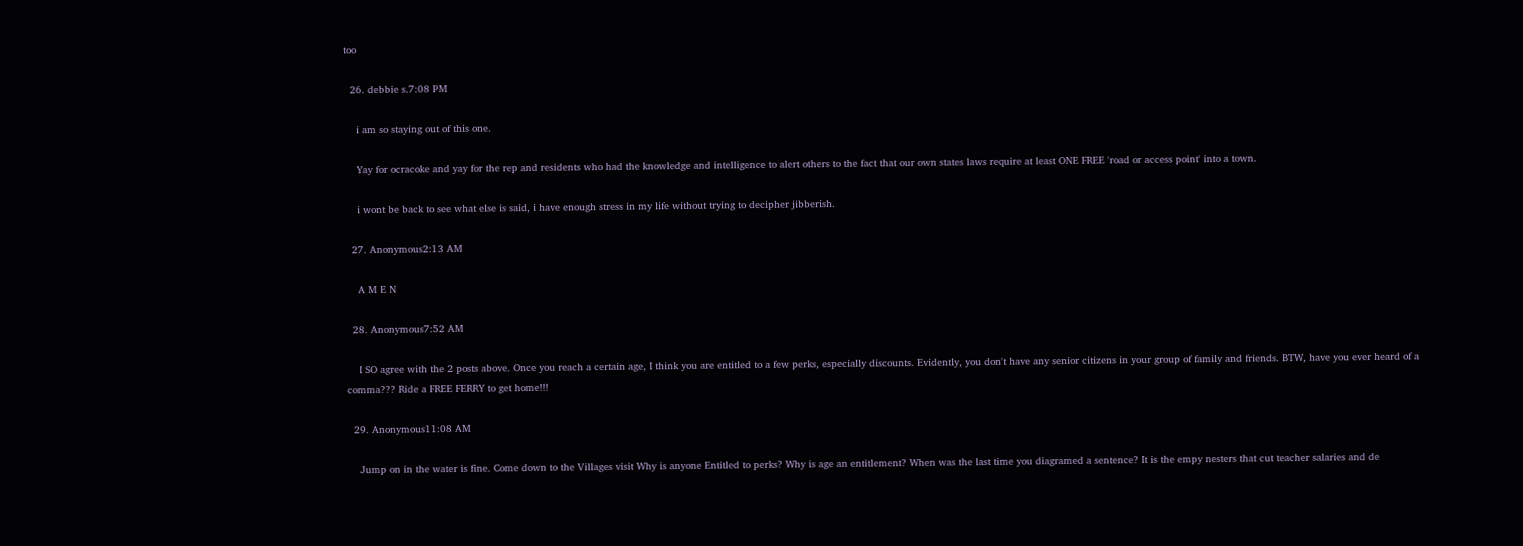too

  26. debbie s.7:08 PM

    i am so staying out of this one.

    Yay for ocracoke and yay for the rep and residents who had the knowledge and intelligence to alert others to the fact that our own states laws require at least ONE FREE 'road or access point' into a town.

    i wont be back to see what else is said, i have enough stress in my life without trying to decipher jibberish.

  27. Anonymous2:13 AM

    A M E N

  28. Anonymous7:52 AM

    I SO agree with the 2 posts above. Once you reach a certain age, I think you are entitled to a few perks, especially discounts. Evidently, you don't have any senior citizens in your group of family and friends. BTW, have you ever heard of a comma??? Ride a FREE FERRY to get home!!!

  29. Anonymous11:08 AM

    Jump on in the water is fine. Come down to the Villages visit Why is anyone Entitled to perks? Why is age an entitlement? When was the last time you diagramed a sentence? It is the empy nesters that cut teacher salaries and de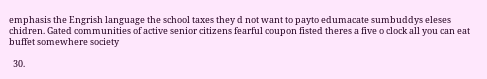emphasis the Engrish language the school taxes they d not want to payto edumacate sumbuddys eleses chidren. Gated communities of active senior citizens fearful coupon fisted theres a five o clock all you can eat buffet somewhere society

  30.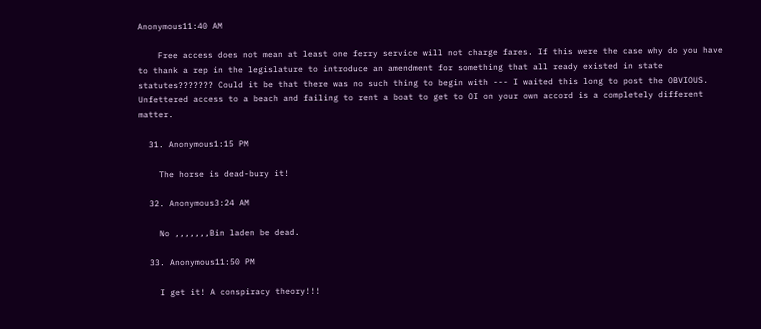Anonymous11:40 AM

    Free access does not mean at least one ferry service will not charge fares. If this were the case why do you have to thank a rep in the legislature to introduce an amendment for something that all ready existed in state statutes??????? Could it be that there was no such thing to begin with --- I waited this long to post the OBVIOUS. Unfettered access to a beach and failing to rent a boat to get to OI on your own accord is a completely different matter.

  31. Anonymous1:15 PM

    The horse is dead-bury it!

  32. Anonymous3:24 AM

    No ,,,,,,,Bin laden be dead.

  33. Anonymous11:50 PM

    I get it! A conspiracy theory!!!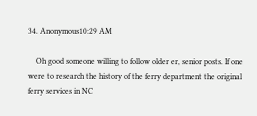34. Anonymous10:29 AM

    Oh good someone willing to follow older er, senior posts. If one were to research the history of the ferry department the original ferry services in NC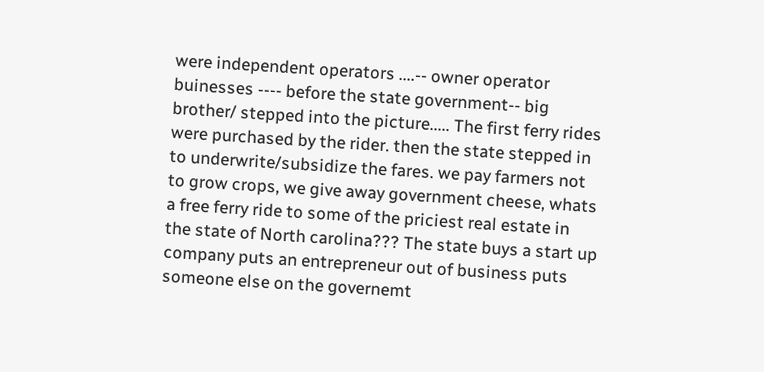were independent operators ....-- owner operator buinesses ---- before the state government-- big brother/ stepped into the picture..... The first ferry rides were purchased by the rider. then the state stepped in to underwrite/subsidize the fares. we pay farmers not to grow crops, we give away government cheese, whats a free ferry ride to some of the priciest real estate in the state of North carolina??? The state buys a start up company puts an entrepreneur out of business puts someone else on the governemt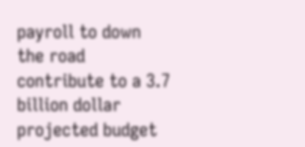payroll to down the road contribute to a 3.7 billion dollar projected budget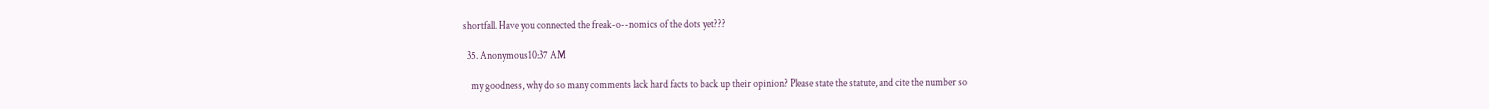shortfall. Have you connected the freak-o--nomics of the dots yet???

  35. Anonymous10:37 AM

    my goodness, why do so many comments lack hard facts to back up their opinion? Please state the statute, and cite the number so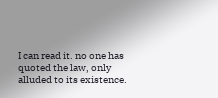I can read it. no one has quoted the law, only alluded to its existence.